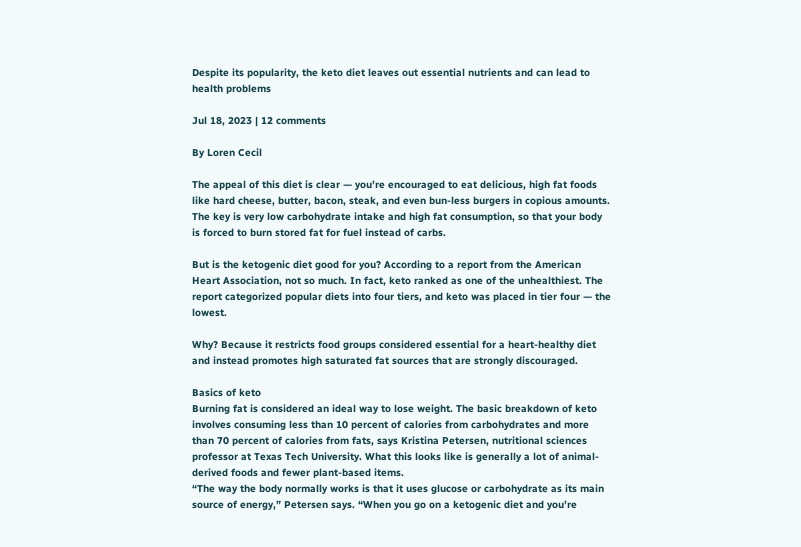Despite its popularity, the keto diet leaves out essential nutrients and can lead to health problems

Jul 18, 2023 | 12 comments

By Loren Cecil

The appeal of this diet is clear — you’re encouraged to eat delicious, high fat foods like hard cheese, butter, bacon, steak, and even bun-less burgers in copious amounts. The key is very low carbohydrate intake and high fat consumption, so that your body is forced to burn stored fat for fuel instead of carbs.

But is the ketogenic diet good for you? According to a report from the American Heart Association, not so much. In fact, keto ranked as one of the unhealthiest. The report categorized popular diets into four tiers, and keto was placed in tier four — the lowest.

Why? Because it restricts food groups considered essential for a heart-healthy diet and instead promotes high saturated fat sources that are strongly discouraged.

Basics of keto
Burning fat is considered an ideal way to lose weight. The basic breakdown of keto involves consuming less than 10 percent of calories from carbohydrates and more than 70 percent of calories from fats, says Kristina Petersen, nutritional sciences professor at Texas Tech University. What this looks like is generally a lot of animal-derived foods and fewer plant-based items.
“The way the body normally works is that it uses glucose or carbohydrate as its main source of energy,” Petersen says. “When you go on a ketogenic diet and you’re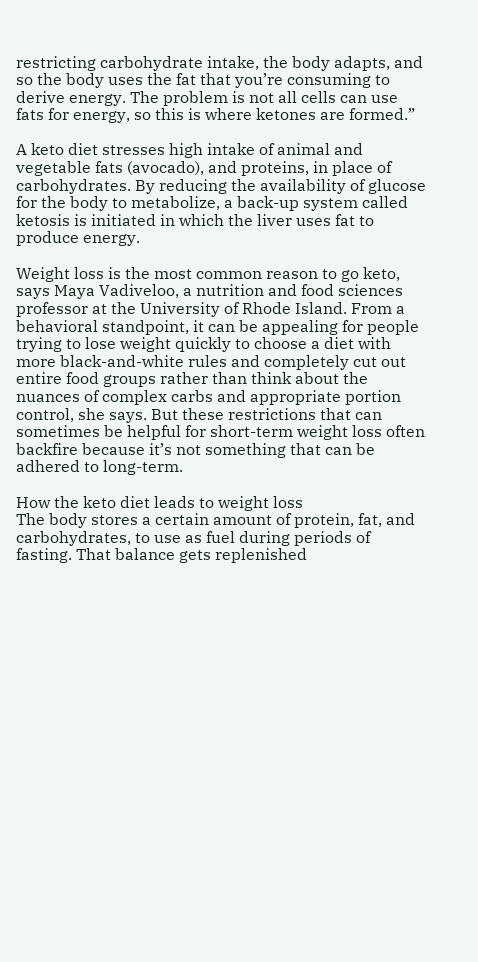restricting carbohydrate intake, the body adapts, and so the body uses the fat that you’re consuming to derive energy. The problem is not all cells can use fats for energy, so this is where ketones are formed.”

A keto diet stresses high intake of animal and vegetable fats (avocado), and proteins, in place of carbohydrates. By reducing the availability of glucose for the body to metabolize, a back-up system called ketosis is initiated in which the liver uses fat to produce energy.

Weight loss is the most common reason to go keto, says Maya Vadiveloo, a nutrition and food sciences professor at the University of Rhode Island. From a behavioral standpoint, it can be appealing for people trying to lose weight quickly to choose a diet with more black-and-white rules and completely cut out entire food groups rather than think about the nuances of complex carbs and appropriate portion control, she says. But these restrictions that can sometimes be helpful for short-term weight loss often backfire because it’s not something that can be adhered to long-term.

How the keto diet leads to weight loss
The body stores a certain amount of protein, fat, and carbohydrates, to use as fuel during periods of fasting. That balance gets replenished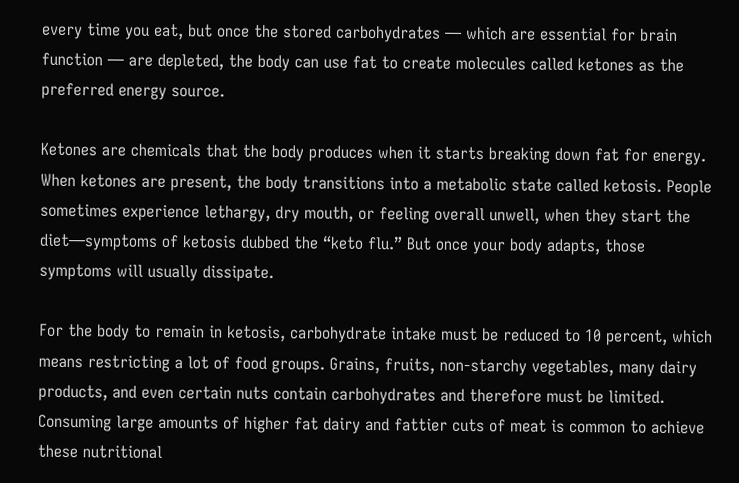every time you eat, but once the stored carbohydrates — which are essential for brain function — are depleted, the body can use fat to create molecules called ketones as the preferred energy source.

Ketones are chemicals that the body produces when it starts breaking down fat for energy. When ketones are present, the body transitions into a metabolic state called ketosis. People sometimes experience lethargy, dry mouth, or feeling overall unwell, when they start the diet—symptoms of ketosis dubbed the “keto flu.” But once your body adapts, those symptoms will usually dissipate.

For the body to remain in ketosis, carbohydrate intake must be reduced to 10 percent, which means restricting a lot of food groups. Grains, fruits, non-starchy vegetables, many dairy products, and even certain nuts contain carbohydrates and therefore must be limited. Consuming large amounts of higher fat dairy and fattier cuts of meat is common to achieve these nutritional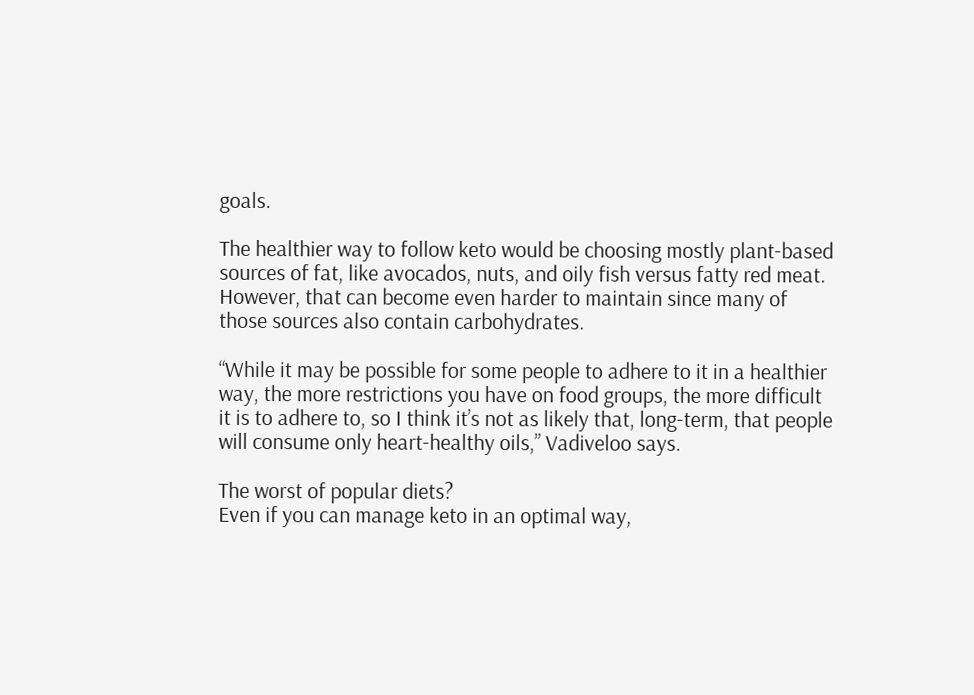goals.

The healthier way to follow keto would be choosing mostly plant-based sources of fat, like avocados, nuts, and oily fish versus fatty red meat. However, that can become even harder to maintain since many of those sources also contain carbohydrates.

“While it may be possible for some people to adhere to it in a healthier way, the more restrictions you have on food groups, the more difficult it is to adhere to, so I think it’s not as likely that, long-term, that people will consume only heart-healthy oils,” Vadiveloo says.

The worst of popular diets?
Even if you can manage keto in an optimal way,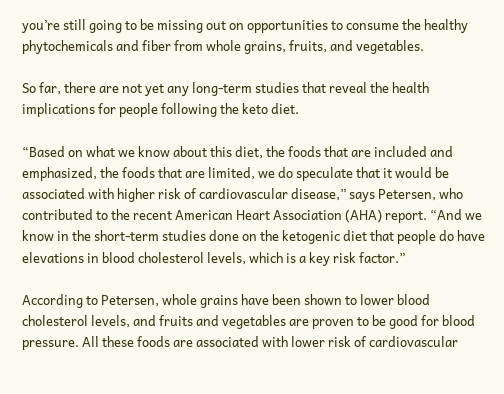you’re still going to be missing out on opportunities to consume the healthy phytochemicals and fiber from whole grains, fruits, and vegetables.

So far, there are not yet any long-term studies that reveal the health implications for people following the keto diet.

“Based on what we know about this diet, the foods that are included and emphasized, the foods that are limited, we do speculate that it would be associated with higher risk of cardiovascular disease,” says Petersen, who contributed to the recent American Heart Association (AHA) report. “And we know in the short-term studies done on the ketogenic diet that people do have elevations in blood cholesterol levels, which is a key risk factor.”

According to Petersen, whole grains have been shown to lower blood cholesterol levels, and fruits and vegetables are proven to be good for blood pressure. All these foods are associated with lower risk of cardiovascular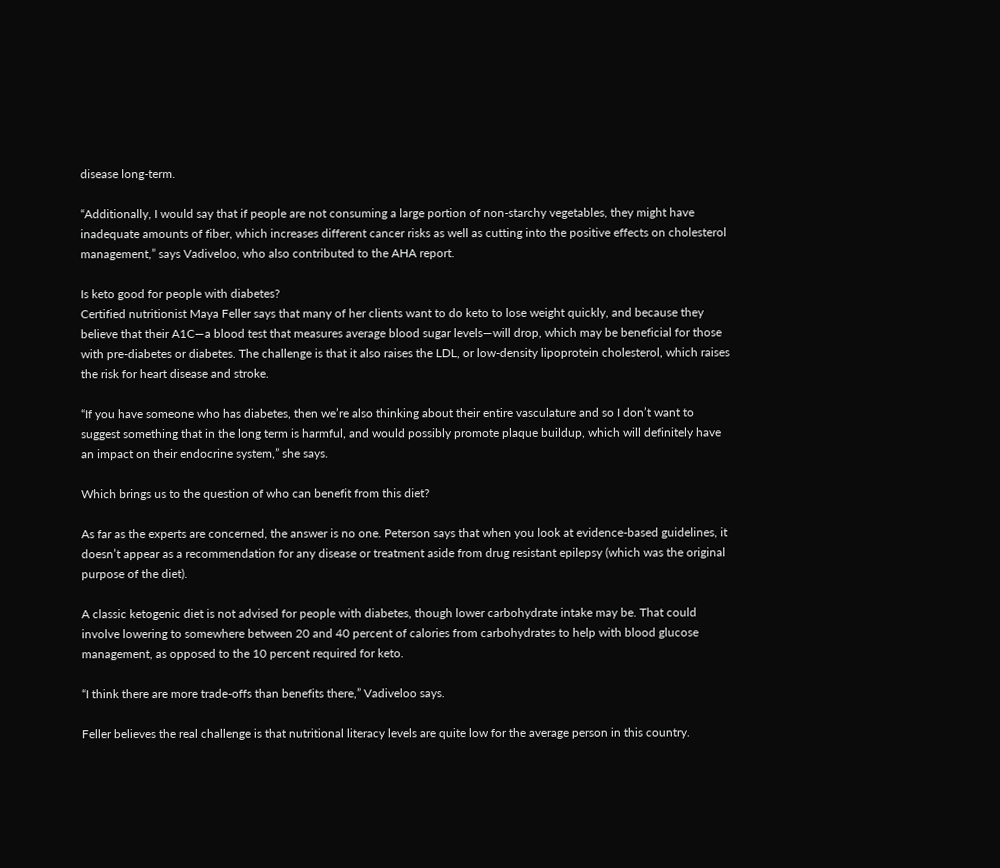disease long-term.

“Additionally, I would say that if people are not consuming a large portion of non-starchy vegetables, they might have inadequate amounts of fiber, which increases different cancer risks as well as cutting into the positive effects on cholesterol management,” says Vadiveloo, who also contributed to the AHA report.

Is keto good for people with diabetes?
Certified nutritionist Maya Feller says that many of her clients want to do keto to lose weight quickly, and because they believe that their A1C—a blood test that measures average blood sugar levels—will drop, which may be beneficial for those with pre-diabetes or diabetes. The challenge is that it also raises the LDL, or low-density lipoprotein cholesterol, which raises the risk for heart disease and stroke.

“If you have someone who has diabetes, then we’re also thinking about their entire vasculature and so I don’t want to suggest something that in the long term is harmful, and would possibly promote plaque buildup, which will definitely have an impact on their endocrine system,” she says.

Which brings us to the question of who can benefit from this diet?

As far as the experts are concerned, the answer is no one. Peterson says that when you look at evidence-based guidelines, it doesn’t appear as a recommendation for any disease or treatment aside from drug resistant epilepsy (which was the original purpose of the diet).

A classic ketogenic diet is not advised for people with diabetes, though lower carbohydrate intake may be. That could involve lowering to somewhere between 20 and 40 percent of calories from carbohydrates to help with blood glucose management, as opposed to the 10 percent required for keto.

“I think there are more trade-offs than benefits there,” Vadiveloo says.

Feller believes the real challenge is that nutritional literacy levels are quite low for the average person in this country.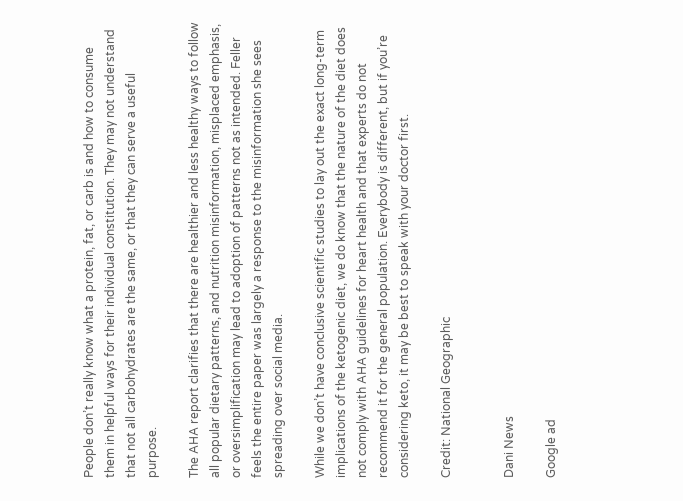People don’t really know what a protein, fat, or carb is and how to consume them in helpful ways for their individual constitution. They may not understand that not all carbohydrates are the same, or that they can serve a useful purpose.

The AHA report clarifies that there are healthier and less healthy ways to follow all popular dietary patterns, and nutrition misinformation, misplaced emphasis, or oversimplification may lead to adoption of patterns not as intended. Feller feels the entire paper was largely a response to the misinformation she sees spreading over social media.

While we don’t have conclusive scientific studies to lay out the exact long-term implications of the ketogenic diet, we do know that the nature of the diet does not comply with AHA guidelines for heart health and that experts do not recommend it for the general population. Everybody is different, but if you’re considering keto, it may be best to speak with your doctor first.

Credit: National Geographic


Dani News

Google ad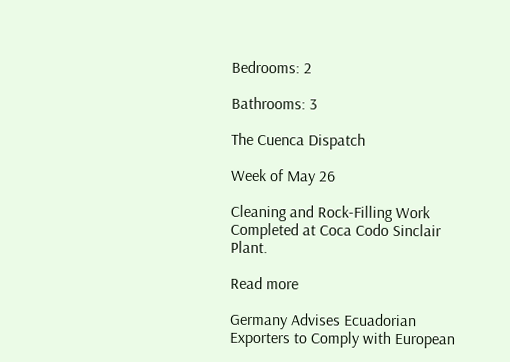Bedrooms: 2

Bathrooms: 3

The Cuenca Dispatch

Week of May 26

Cleaning and Rock-Filling Work Completed at Coca Codo Sinclair Plant.

Read more

Germany Advises Ecuadorian Exporters to Comply with European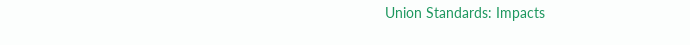Union Standards: Impacts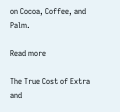on Cocoa, Coffee, and Palm.

Read more

The True Cost of Extra and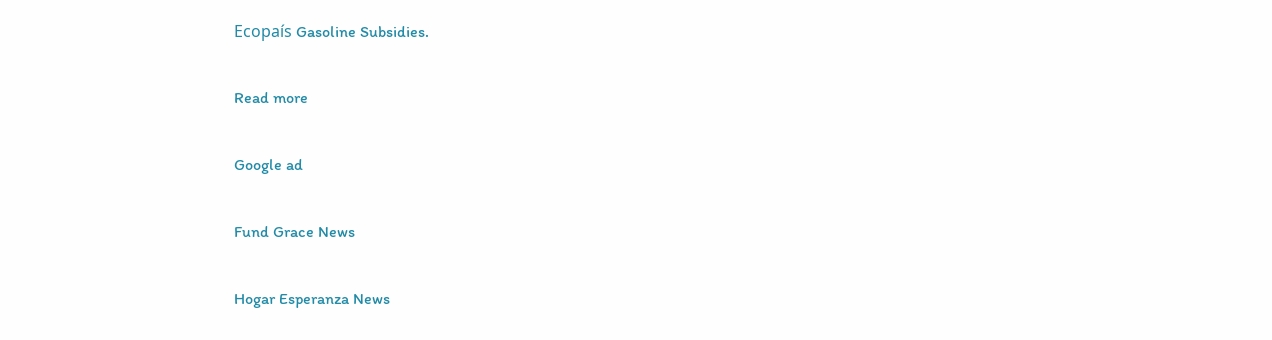Ecopaís Gasoline Subsidies.

Read more

Google ad

Fund Grace News

Hogar Esperanza News